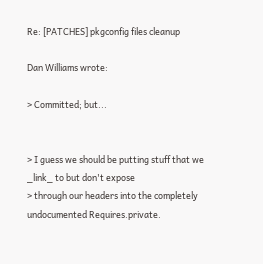Re: [PATCHES] pkgconfig files cleanup

Dan Williams wrote:

> Committed; but...


> I guess we should be putting stuff that we _link_ to but don't expose
> through our headers into the completely undocumented Requires.private.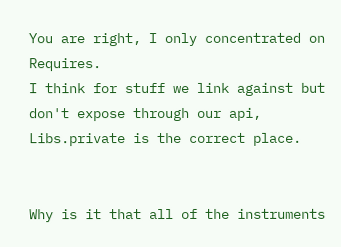You are right, I only concentrated on Requires.
I think for stuff we link against but don't expose through our api,
Libs.private is the correct place.


Why is it that all of the instruments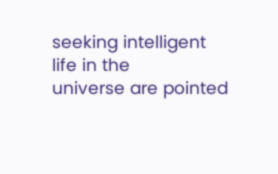seeking intelligent life in the
universe are pointed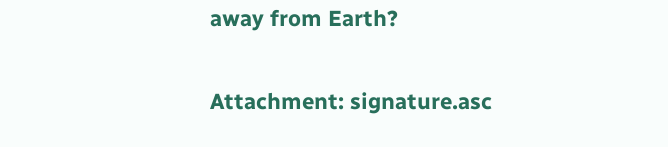away from Earth?

Attachment: signature.asc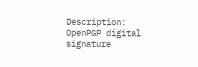Description: OpenPGP digital signature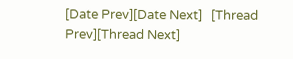[Date Prev][Date Next]   [Thread Prev][Thread Next]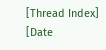[Thread Index] [Date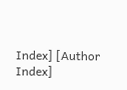Index] [Author Index]